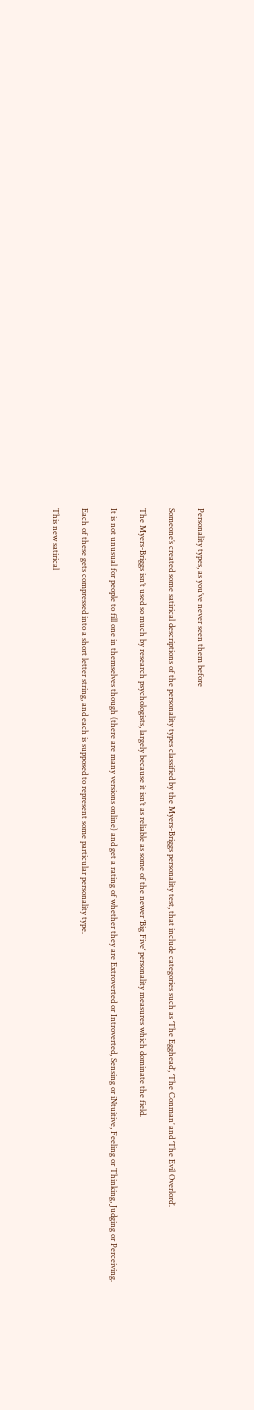Personality types, as you’ve never seen them before

Someone’s created some satirical descriptions of the personality types classified by the Myers-Briggs personality test, that include categories such as ‘The Egghead’, ‘The Conman’ and ‘The Evil Overlord’.

The Myers-Briggs isn’t used so much by research psychologists, largely because it isn’t as reliable as some of the newer ‘Big Five‘ personality measures which dominate the field.

It is not unusual for people to fill one in themselves though (there are many versions online) and get a rating of whether they are Extroverted or Introverted, Sensing or iNtuitive, Feeling or Thinking, Judging or Perceiving.

Each of these gets compressed into a short letter string, and each is supposed to represent some particular personality type.

This new satirical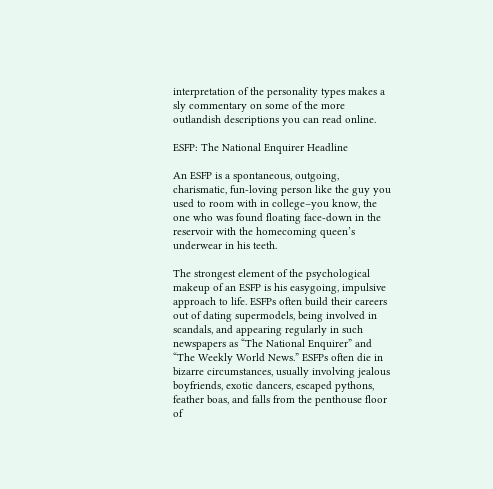interpretation of the personality types makes a sly commentary on some of the more outlandish descriptions you can read online.

ESFP: The National Enquirer Headline

An ESFP is a spontaneous, outgoing, charismatic, fun-loving person like the guy you used to room with in college–you know, the one who was found floating face-down in the reservoir with the homecoming queen’s underwear in his teeth.

The strongest element of the psychological makeup of an ESFP is his easygoing, impulsive approach to life. ESFPs often build their careers out of dating supermodels, being involved in scandals, and appearing regularly in such newspapers as “The National Enquirer” and “The Weekly World News.” ESFPs often die in bizarre circumstances, usually involving jealous boyfriends, exotic dancers, escaped pythons, feather boas, and falls from the penthouse floor of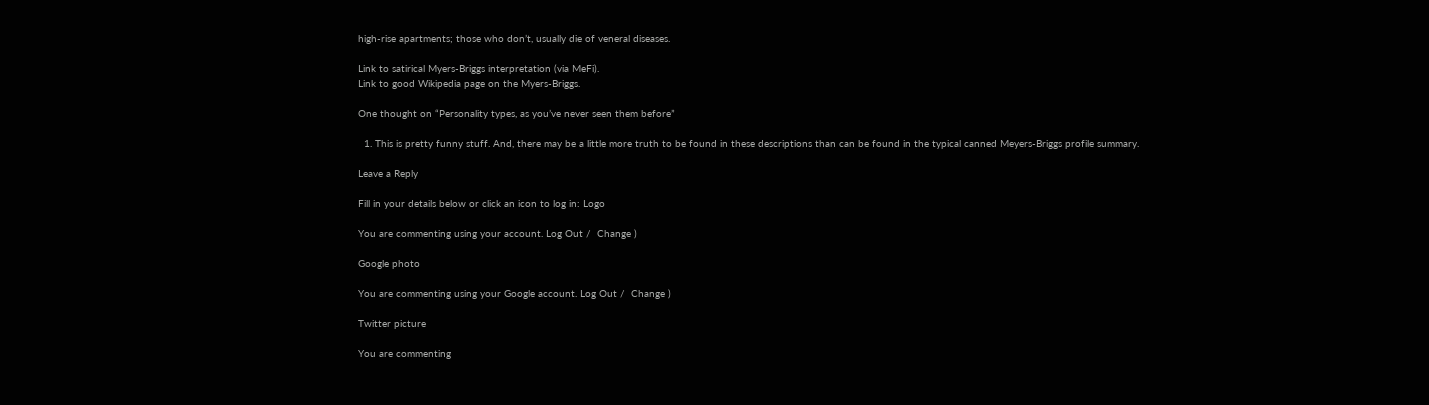high-rise apartments; those who don’t, usually die of veneral diseases.

Link to satirical Myers-Briggs interpretation (via MeFi).
Link to good Wikipedia page on the Myers-Briggs.

One thought on “Personality types, as you’ve never seen them before”

  1. This is pretty funny stuff. And, there may be a little more truth to be found in these descriptions than can be found in the typical canned Meyers-Briggs profile summary.

Leave a Reply

Fill in your details below or click an icon to log in: Logo

You are commenting using your account. Log Out /  Change )

Google photo

You are commenting using your Google account. Log Out /  Change )

Twitter picture

You are commenting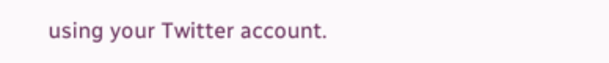using your Twitter account.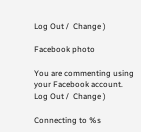Log Out /  Change )

Facebook photo

You are commenting using your Facebook account. Log Out /  Change )

Connecting to %s